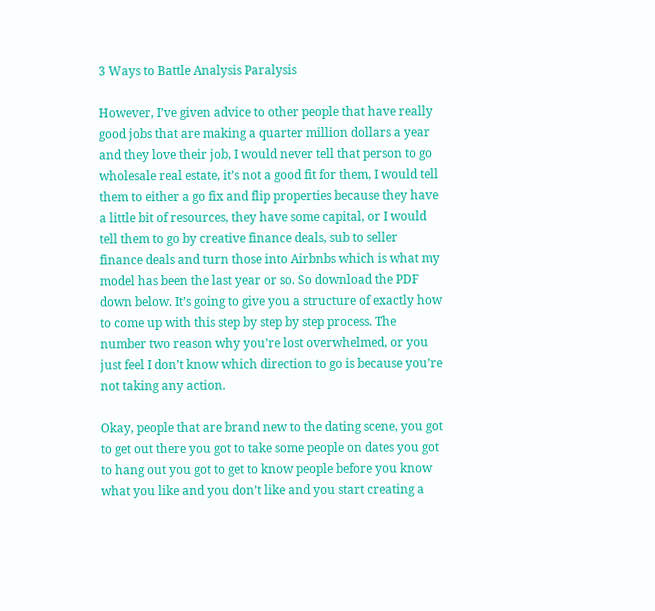3 Ways to Battle Analysis Paralysis

However, I’ve given advice to other people that have really good jobs that are making a quarter million dollars a year and they love their job, I would never tell that person to go wholesale real estate, it’s not a good fit for them, I would tell them to either a go fix and flip properties because they have a little bit of resources, they have some capital, or I would tell them to go by creative finance deals, sub to seller finance deals and turn those into Airbnbs which is what my model has been the last year or so. So download the PDF down below. It’s going to give you a structure of exactly how to come up with this step by step by step process. The number two reason why you’re lost overwhelmed, or you just feel I don’t know which direction to go is because you’re not taking any action.

Okay, people that are brand new to the dating scene, you got to get out there you got to take some people on dates you got to hang out you got to get to know people before you know what you like and you don’t like and you start creating a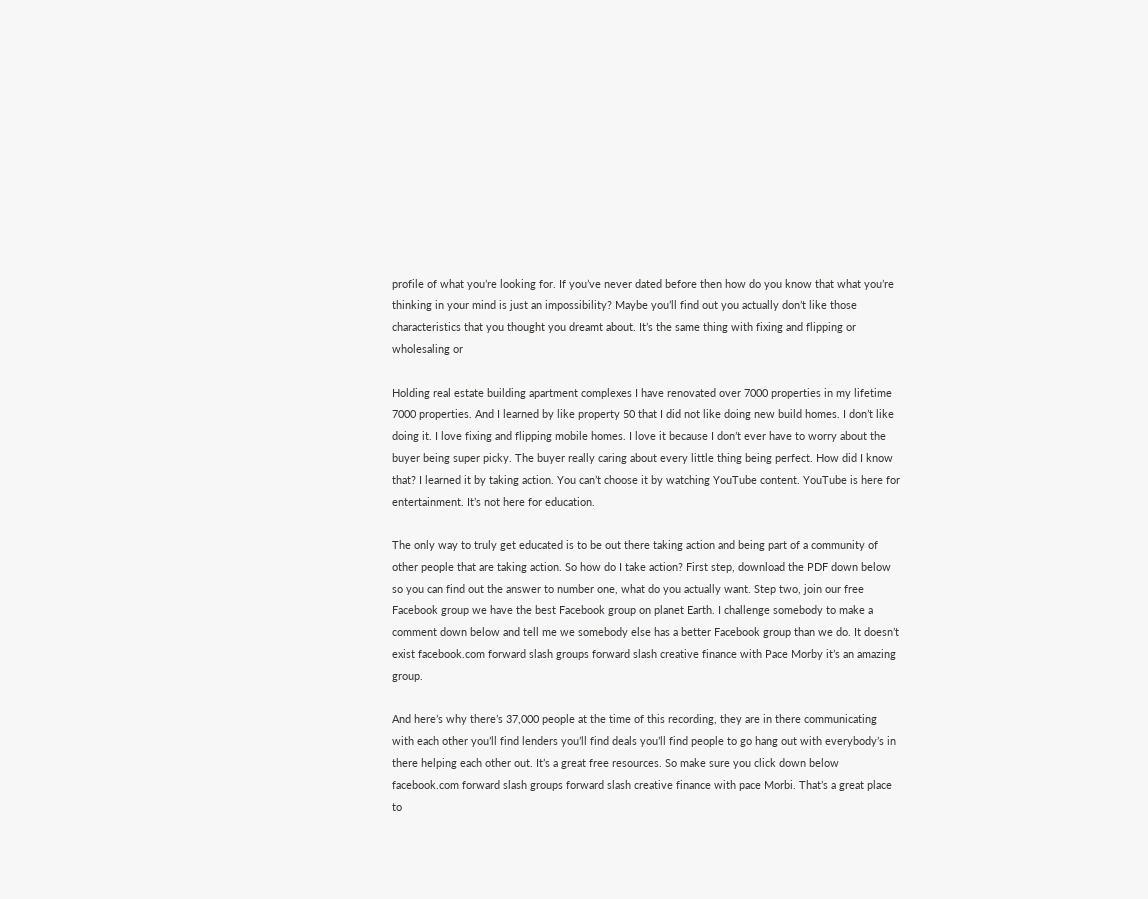profile of what you’re looking for. If you’ve never dated before then how do you know that what you’re thinking in your mind is just an impossibility? Maybe you’ll find out you actually don’t like those characteristics that you thought you dreamt about. It’s the same thing with fixing and flipping or wholesaling or

Holding real estate building apartment complexes I have renovated over 7000 properties in my lifetime 7000 properties. And I learned by like property 50 that I did not like doing new build homes. I don’t like doing it. I love fixing and flipping mobile homes. I love it because I don’t ever have to worry about the buyer being super picky. The buyer really caring about every little thing being perfect. How did I know that? I learned it by taking action. You can’t choose it by watching YouTube content. YouTube is here for entertainment. It’s not here for education.

The only way to truly get educated is to be out there taking action and being part of a community of other people that are taking action. So how do I take action? First step, download the PDF down below so you can find out the answer to number one, what do you actually want. Step two, join our free Facebook group we have the best Facebook group on planet Earth. I challenge somebody to make a comment down below and tell me we somebody else has a better Facebook group than we do. It doesn’t exist facebook.com forward slash groups forward slash creative finance with Pace Morby it’s an amazing group.

And here’s why there’s 37,000 people at the time of this recording, they are in there communicating with each other you’ll find lenders you’ll find deals you’ll find people to go hang out with everybody’s in there helping each other out. It’s a great free resources. So make sure you click down below facebook.com forward slash groups forward slash creative finance with pace Morbi. That’s a great place to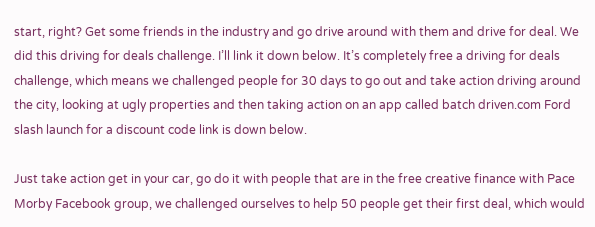start, right? Get some friends in the industry and go drive around with them and drive for deal. We did this driving for deals challenge. I’ll link it down below. It’s completely free a driving for deals challenge, which means we challenged people for 30 days to go out and take action driving around the city, looking at ugly properties and then taking action on an app called batch driven.com Ford slash launch for a discount code link is down below.

Just take action get in your car, go do it with people that are in the free creative finance with Pace Morby Facebook group, we challenged ourselves to help 50 people get their first deal, which would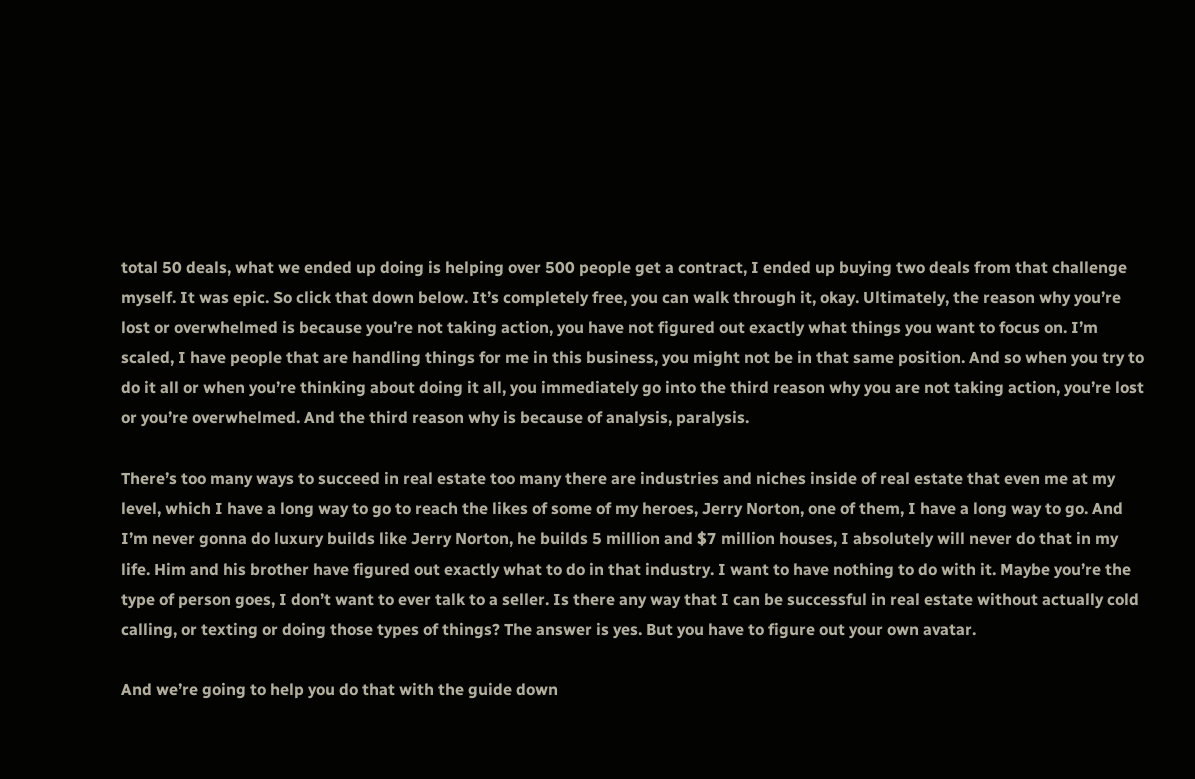total 50 deals, what we ended up doing is helping over 500 people get a contract, I ended up buying two deals from that challenge myself. It was epic. So click that down below. It’s completely free, you can walk through it, okay. Ultimately, the reason why you’re lost or overwhelmed is because you’re not taking action, you have not figured out exactly what things you want to focus on. I’m scaled, I have people that are handling things for me in this business, you might not be in that same position. And so when you try to do it all or when you’re thinking about doing it all, you immediately go into the third reason why you are not taking action, you’re lost or you’re overwhelmed. And the third reason why is because of analysis, paralysis.

There’s too many ways to succeed in real estate too many there are industries and niches inside of real estate that even me at my level, which I have a long way to go to reach the likes of some of my heroes, Jerry Norton, one of them, I have a long way to go. And I’m never gonna do luxury builds like Jerry Norton, he builds 5 million and $7 million houses, I absolutely will never do that in my life. Him and his brother have figured out exactly what to do in that industry. I want to have nothing to do with it. Maybe you’re the type of person goes, I don’t want to ever talk to a seller. Is there any way that I can be successful in real estate without actually cold calling, or texting or doing those types of things? The answer is yes. But you have to figure out your own avatar.

And we’re going to help you do that with the guide down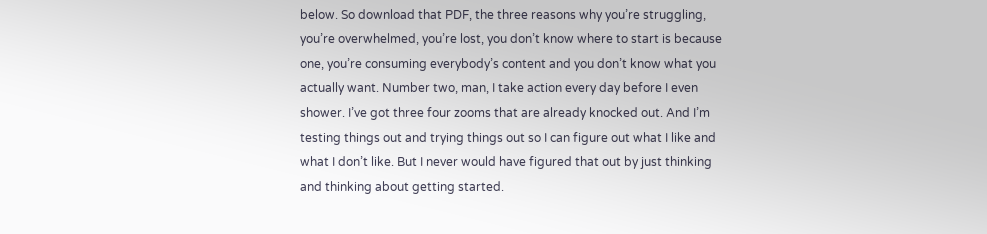below. So download that PDF, the three reasons why you’re struggling, you’re overwhelmed, you’re lost, you don’t know where to start is because one, you’re consuming everybody’s content and you don’t know what you actually want. Number two, man, I take action every day before I even shower. I’ve got three four zooms that are already knocked out. And I’m testing things out and trying things out so I can figure out what I like and what I don’t like. But I never would have figured that out by just thinking and thinking about getting started.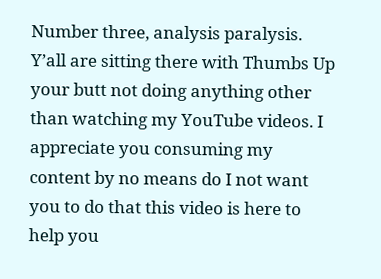Number three, analysis paralysis. Y’all are sitting there with Thumbs Up your butt not doing anything other than watching my YouTube videos. I appreciate you consuming my content by no means do I not want you to do that this video is here to help you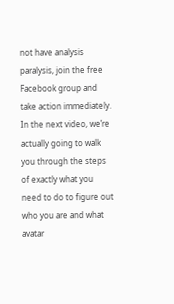not have analysis paralysis, join the free Facebook group and take action immediately. In the next video, we’re actually going to walk you through the steps of exactly what you need to do to figure out who you are and what avatar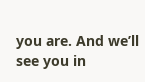you are. And we’ll see you in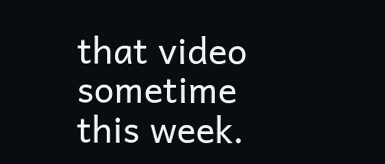that video sometime this week.